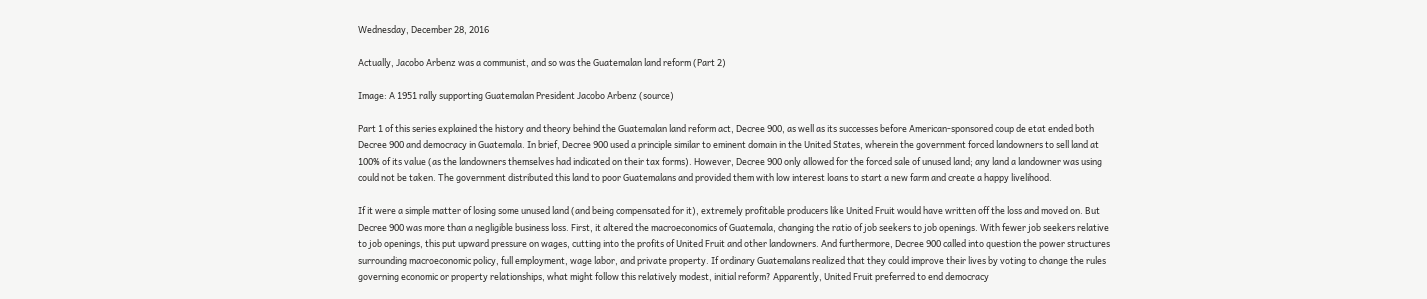Wednesday, December 28, 2016

Actually, Jacobo Arbenz was a communist, and so was the Guatemalan land reform (Part 2)

Image: A 1951 rally supporting Guatemalan President Jacobo Arbenz (source)

Part 1 of this series explained the history and theory behind the Guatemalan land reform act, Decree 900, as well as its successes before American-sponsored coup de etat ended both Decree 900 and democracy in Guatemala. In brief, Decree 900 used a principle similar to eminent domain in the United States, wherein the government forced landowners to sell land at 100% of its value (as the landowners themselves had indicated on their tax forms). However, Decree 900 only allowed for the forced sale of unused land; any land a landowner was using could not be taken. The government distributed this land to poor Guatemalans and provided them with low interest loans to start a new farm and create a happy livelihood.

If it were a simple matter of losing some unused land (and being compensated for it), extremely profitable producers like United Fruit would have written off the loss and moved on. But Decree 900 was more than a negligible business loss. First, it altered the macroeconomics of Guatemala, changing the ratio of job seekers to job openings. With fewer job seekers relative to job openings, this put upward pressure on wages, cutting into the profits of United Fruit and other landowners. And furthermore, Decree 900 called into question the power structures surrounding macroeconomic policy, full employment, wage labor, and private property. If ordinary Guatemalans realized that they could improve their lives by voting to change the rules governing economic or property relationships, what might follow this relatively modest, initial reform? Apparently, United Fruit preferred to end democracy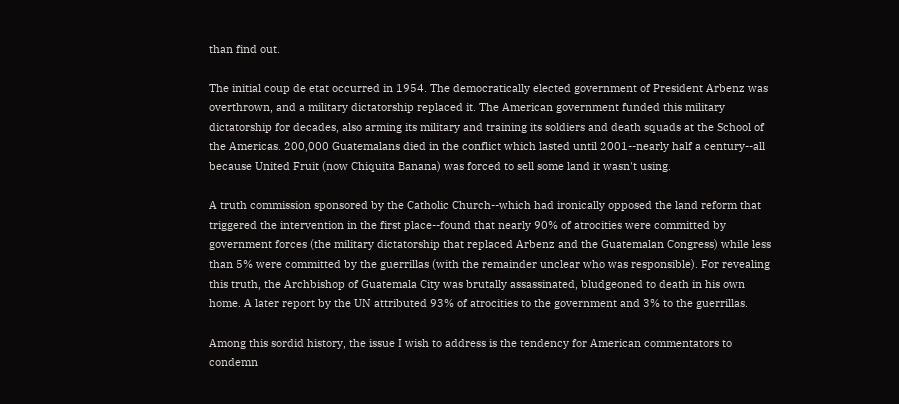than find out.

The initial coup de etat occurred in 1954. The democratically elected government of President Arbenz was overthrown, and a military dictatorship replaced it. The American government funded this military dictatorship for decades, also arming its military and training its soldiers and death squads at the School of the Americas. 200,000 Guatemalans died in the conflict which lasted until 2001--nearly half a century--all because United Fruit (now Chiquita Banana) was forced to sell some land it wasn't using.

A truth commission sponsored by the Catholic Church--which had ironically opposed the land reform that triggered the intervention in the first place--found that nearly 90% of atrocities were committed by government forces (the military dictatorship that replaced Arbenz and the Guatemalan Congress) while less than 5% were committed by the guerrillas (with the remainder unclear who was responsible). For revealing this truth, the Archbishop of Guatemala City was brutally assassinated, bludgeoned to death in his own home. A later report by the UN attributed 93% of atrocities to the government and 3% to the guerrillas.

Among this sordid history, the issue I wish to address is the tendency for American commentators to condemn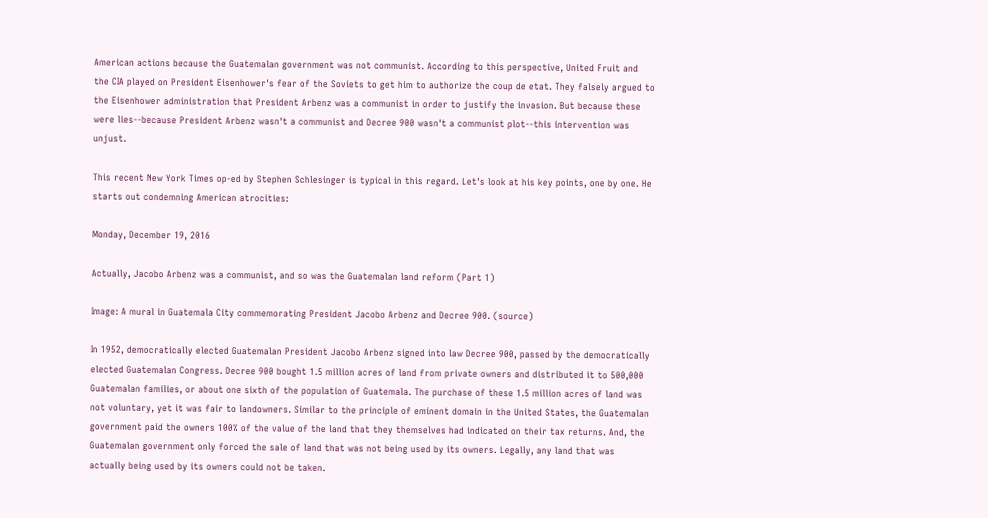American actions because the Guatemalan government was not communist. According to this perspective, United Fruit and the CIA played on President Eisenhower's fear of the Soviets to get him to authorize the coup de etat. They falsely argued to the Eisenhower administration that President Arbenz was a communist in order to justify the invasion. But because these were lies--because President Arbenz wasn't a communist and Decree 900 wasn't a communist plot--this intervention was unjust.

This recent New York Times op-ed by Stephen Schlesinger is typical in this regard. Let's look at his key points, one by one. He starts out condemning American atrocities:

Monday, December 19, 2016

Actually, Jacobo Arbenz was a communist, and so was the Guatemalan land reform (Part 1)

Image: A mural in Guatemala City commemorating President Jacobo Arbenz and Decree 900. (source)

In 1952, democratically elected Guatemalan President Jacobo Arbenz signed into law Decree 900, passed by the democratically elected Guatemalan Congress. Decree 900 bought 1.5 million acres of land from private owners and distributed it to 500,000 Guatemalan families, or about one sixth of the population of Guatemala. The purchase of these 1.5 million acres of land was not voluntary, yet it was fair to landowners. Similar to the principle of eminent domain in the United States, the Guatemalan government paid the owners 100% of the value of the land that they themselves had indicated on their tax returns. And, the Guatemalan government only forced the sale of land that was not being used by its owners. Legally, any land that was actually being used by its owners could not be taken.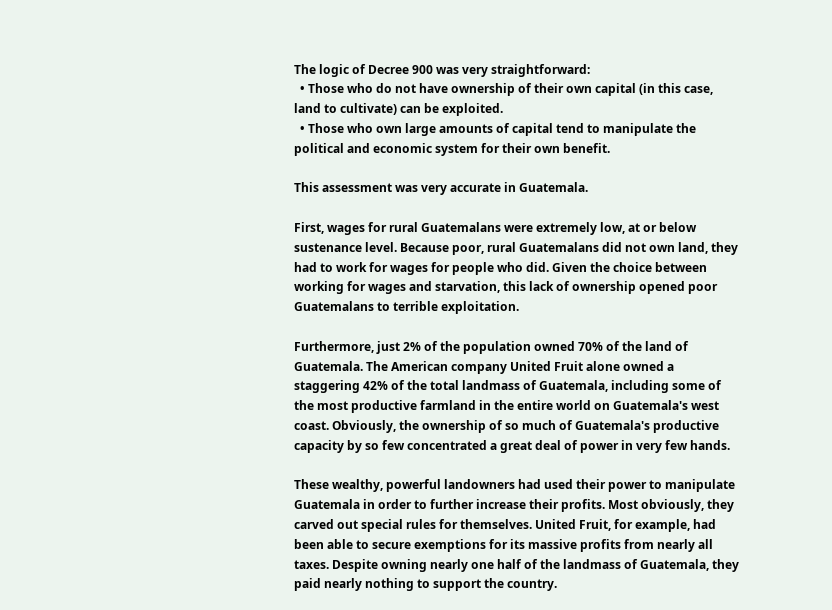The logic of Decree 900 was very straightforward:
  • Those who do not have ownership of their own capital (in this case, land to cultivate) can be exploited.
  • Those who own large amounts of capital tend to manipulate the political and economic system for their own benefit.

This assessment was very accurate in Guatemala.

First, wages for rural Guatemalans were extremely low, at or below sustenance level. Because poor, rural Guatemalans did not own land, they had to work for wages for people who did. Given the choice between working for wages and starvation, this lack of ownership opened poor Guatemalans to terrible exploitation.

Furthermore, just 2% of the population owned 70% of the land of Guatemala. The American company United Fruit alone owned a staggering 42% of the total landmass of Guatemala, including some of the most productive farmland in the entire world on Guatemala's west coast. Obviously, the ownership of so much of Guatemala's productive capacity by so few concentrated a great deal of power in very few hands.

These wealthy, powerful landowners had used their power to manipulate Guatemala in order to further increase their profits. Most obviously, they carved out special rules for themselves. United Fruit, for example, had been able to secure exemptions for its massive profits from nearly all taxes. Despite owning nearly one half of the landmass of Guatemala, they paid nearly nothing to support the country.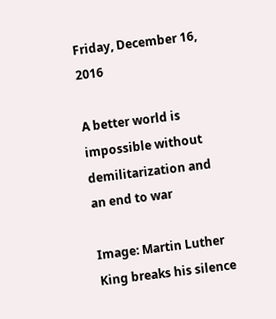Friday, December 16, 2016

A better world is impossible without demilitarization and an end to war

Image: Martin Luther King breaks his silence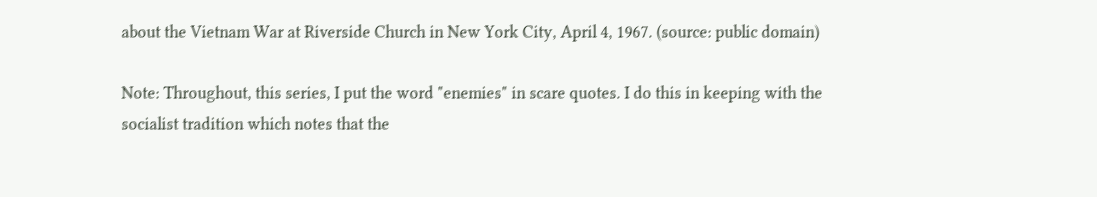about the Vietnam War at Riverside Church in New York City, April 4, 1967. (source: public domain)

Note: Throughout, this series, I put the word "enemies" in scare quotes. I do this in keeping with the socialist tradition which notes that the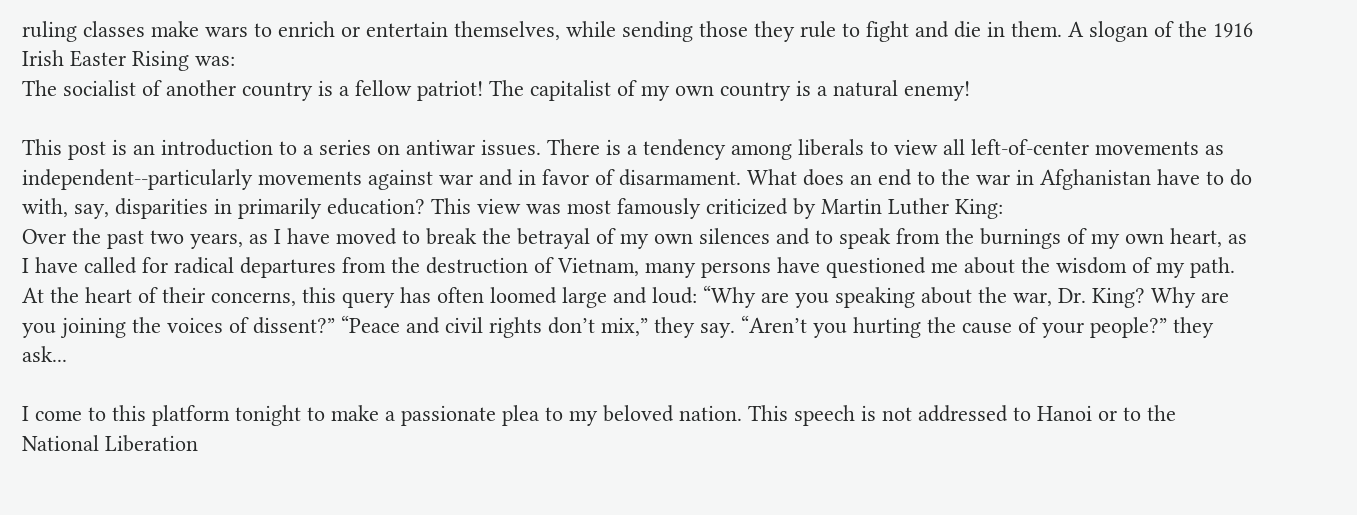ruling classes make wars to enrich or entertain themselves, while sending those they rule to fight and die in them. A slogan of the 1916 Irish Easter Rising was:
The socialist of another country is a fellow patriot! The capitalist of my own country is a natural enemy!

This post is an introduction to a series on antiwar issues. There is a tendency among liberals to view all left-of-center movements as independent--particularly movements against war and in favor of disarmament. What does an end to the war in Afghanistan have to do with, say, disparities in primarily education? This view was most famously criticized by Martin Luther King:
Over the past two years, as I have moved to break the betrayal of my own silences and to speak from the burnings of my own heart, as I have called for radical departures from the destruction of Vietnam, many persons have questioned me about the wisdom of my path. At the heart of their concerns, this query has often loomed large and loud: “Why are you speaking about the war, Dr. King? Why are you joining the voices of dissent?” “Peace and civil rights don’t mix,” they say. “Aren’t you hurting the cause of your people?” they ask...

I come to this platform tonight to make a passionate plea to my beloved nation. This speech is not addressed to Hanoi or to the National Liberation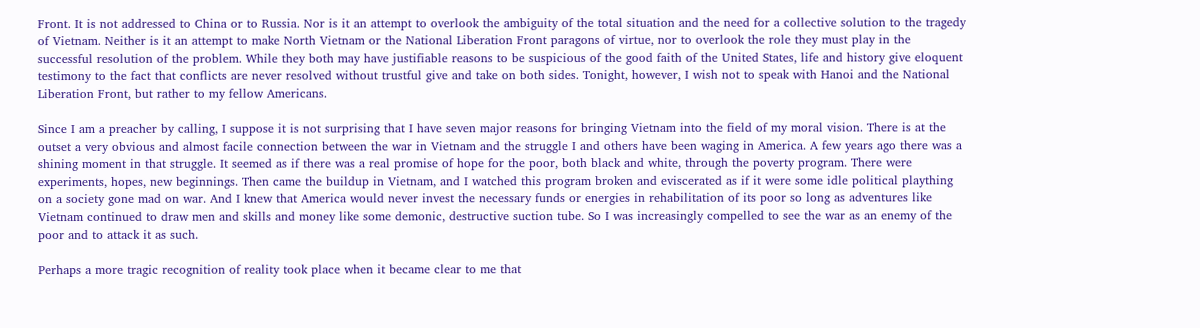Front. It is not addressed to China or to Russia. Nor is it an attempt to overlook the ambiguity of the total situation and the need for a collective solution to the tragedy of Vietnam. Neither is it an attempt to make North Vietnam or the National Liberation Front paragons of virtue, nor to overlook the role they must play in the successful resolution of the problem. While they both may have justifiable reasons to be suspicious of the good faith of the United States, life and history give eloquent testimony to the fact that conflicts are never resolved without trustful give and take on both sides. Tonight, however, I wish not to speak with Hanoi and the National Liberation Front, but rather to my fellow Americans.

Since I am a preacher by calling, I suppose it is not surprising that I have seven major reasons for bringing Vietnam into the field of my moral vision. There is at the outset a very obvious and almost facile connection between the war in Vietnam and the struggle I and others have been waging in America. A few years ago there was a shining moment in that struggle. It seemed as if there was a real promise of hope for the poor, both black and white, through the poverty program. There were experiments, hopes, new beginnings. Then came the buildup in Vietnam, and I watched this program broken and eviscerated as if it were some idle political plaything on a society gone mad on war. And I knew that America would never invest the necessary funds or energies in rehabilitation of its poor so long as adventures like Vietnam continued to draw men and skills and money like some demonic, destructive suction tube. So I was increasingly compelled to see the war as an enemy of the poor and to attack it as such.

Perhaps a more tragic recognition of reality took place when it became clear to me that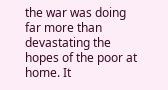the war was doing far more than devastating the hopes of the poor at home. It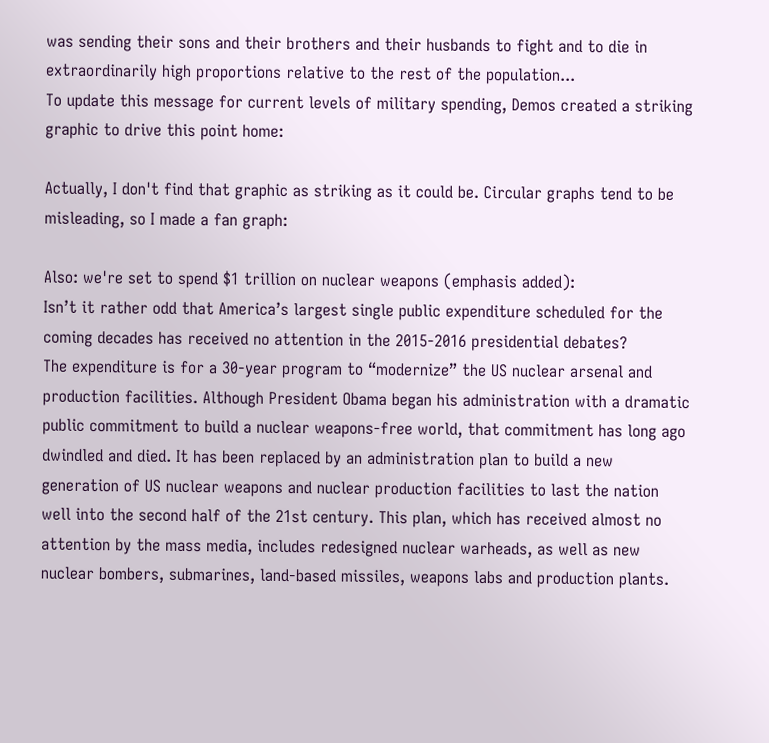was sending their sons and their brothers and their husbands to fight and to die in extraordinarily high proportions relative to the rest of the population...
To update this message for current levels of military spending, Demos created a striking graphic to drive this point home:

Actually, I don't find that graphic as striking as it could be. Circular graphs tend to be misleading, so I made a fan graph:

Also: we're set to spend $1 trillion on nuclear weapons (emphasis added):
Isn’t it rather odd that America’s largest single public expenditure scheduled for the coming decades has received no attention in the 2015-2016 presidential debates?
The expenditure is for a 30-year program to “modernize” the US nuclear arsenal and production facilities. Although President Obama began his administration with a dramatic public commitment to build a nuclear weapons-free world, that commitment has long ago dwindled and died. It has been replaced by an administration plan to build a new generation of US nuclear weapons and nuclear production facilities to last the nation well into the second half of the 21st century. This plan, which has received almost no attention by the mass media, includes redesigned nuclear warheads, as well as new nuclear bombers, submarines, land-based missiles, weapons labs and production plants.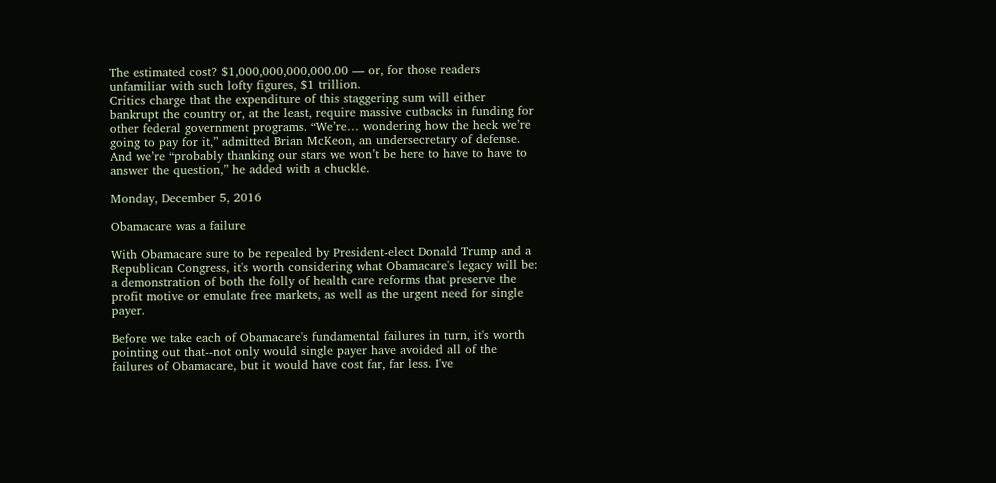The estimated cost? $1,000,000,000,000.00 — or, for those readers unfamiliar with such lofty figures, $1 trillion.
Critics charge that the expenditure of this staggering sum will either bankrupt the country or, at the least, require massive cutbacks in funding for other federal government programs. “We’re… wondering how the heck we’re going to pay for it,” admitted Brian McKeon, an undersecretary of defense. And we’re “probably thanking our stars we won’t be here to have to have to answer the question,” he added with a chuckle.

Monday, December 5, 2016

Obamacare was a failure

With Obamacare sure to be repealed by President-elect Donald Trump and a Republican Congress, it's worth considering what Obamacare's legacy will be: a demonstration of both the folly of health care reforms that preserve the profit motive or emulate free markets, as well as the urgent need for single payer.

Before we take each of Obamacare's fundamental failures in turn, it's worth pointing out that--not only would single payer have avoided all of the failures of Obamacare, but it would have cost far, far less. I've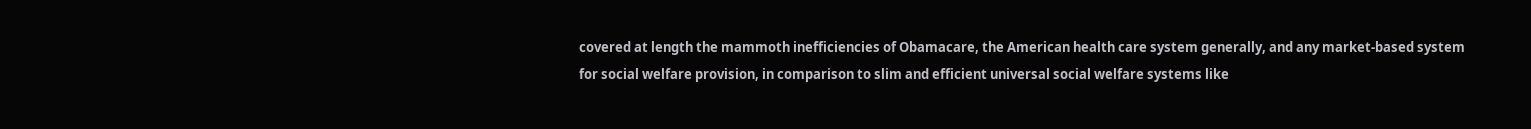covered at length the mammoth inefficiencies of Obamacare, the American health care system generally, and any market-based system for social welfare provision, in comparison to slim and efficient universal social welfare systems like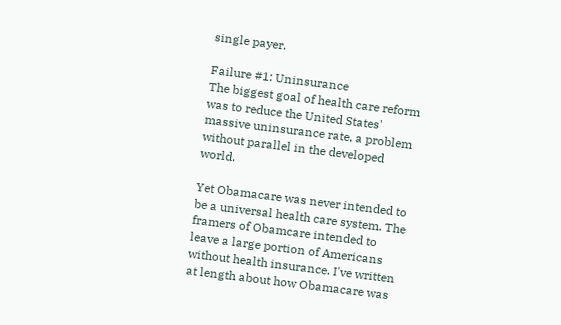single payer.

Failure #1: Uninsurance
The biggest goal of health care reform was to reduce the United States' massive uninsurance rate, a problem without parallel in the developed world.

Yet Obamacare was never intended to be a universal health care system. The framers of Obamcare intended to leave a large portion of Americans without health insurance. I've written at length about how Obamacare was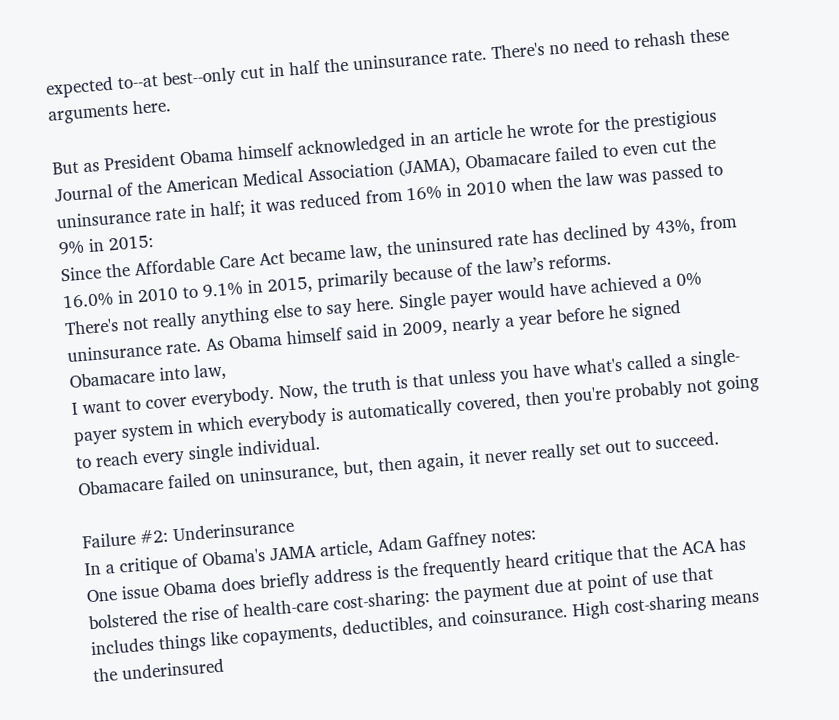expected to--at best--only cut in half the uninsurance rate. There's no need to rehash these arguments here.

But as President Obama himself acknowledged in an article he wrote for the prestigious Journal of the American Medical Association (JAMA), Obamacare failed to even cut the uninsurance rate in half; it was reduced from 16% in 2010 when the law was passed to 9% in 2015:
Since the Affordable Care Act became law, the uninsured rate has declined by 43%, from 16.0% in 2010 to 9.1% in 2015, primarily because of the law’s reforms.
There's not really anything else to say here. Single payer would have achieved a 0% uninsurance rate. As Obama himself said in 2009, nearly a year before he signed Obamacare into law,
I want to cover everybody. Now, the truth is that unless you have what's called a single-payer system in which everybody is automatically covered, then you're probably not going to reach every single individual.
Obamacare failed on uninsurance, but, then again, it never really set out to succeed.

Failure #2: Underinsurance
In a critique of Obama's JAMA article, Adam Gaffney notes:
One issue Obama does briefly address is the frequently heard critique that the ACA has bolstered the rise of health-care cost-sharing: the payment due at point of use that includes things like copayments, deductibles, and coinsurance. High cost-sharing means the underinsured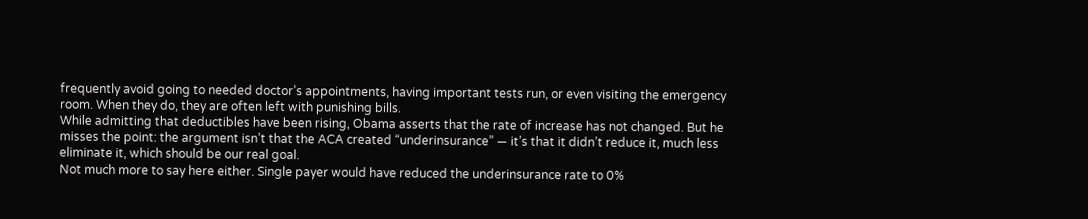frequently avoid going to needed doctor’s appointments, having important tests run, or even visiting the emergency room. When they do, they are often left with punishing bills.
While admitting that deductibles have been rising, Obama asserts that the rate of increase has not changed. But he misses the point: the argument isn’t that the ACA created “underinsurance” — it’s that it didn’t reduce it, much less eliminate it, which should be our real goal.
Not much more to say here either. Single payer would have reduced the underinsurance rate to 0%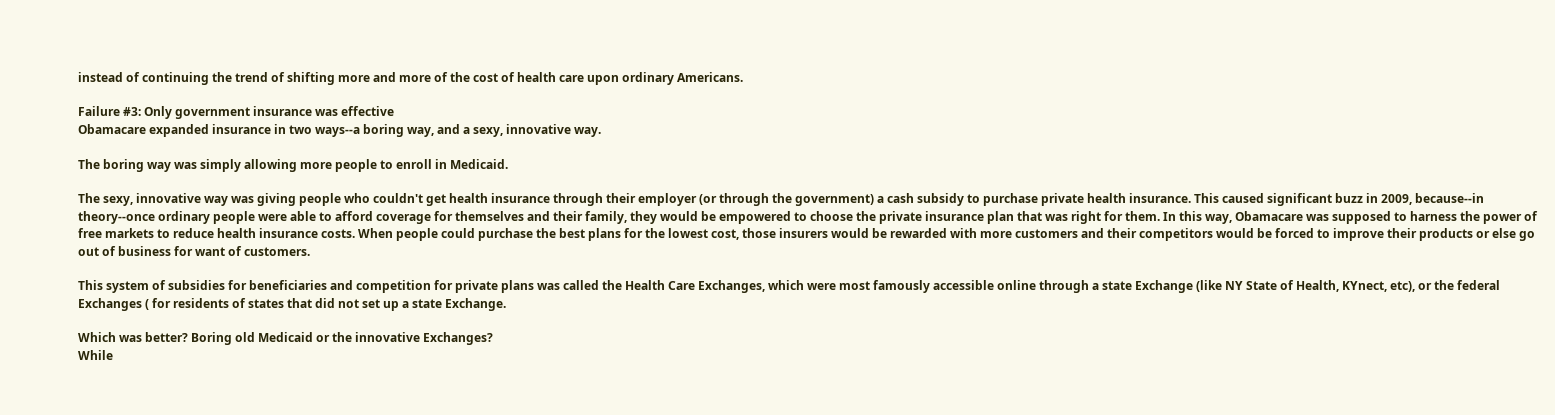instead of continuing the trend of shifting more and more of the cost of health care upon ordinary Americans.

Failure #3: Only government insurance was effective
Obamacare expanded insurance in two ways--a boring way, and a sexy, innovative way.

The boring way was simply allowing more people to enroll in Medicaid.

The sexy, innovative way was giving people who couldn't get health insurance through their employer (or through the government) a cash subsidy to purchase private health insurance. This caused significant buzz in 2009, because--in theory--once ordinary people were able to afford coverage for themselves and their family, they would be empowered to choose the private insurance plan that was right for them. In this way, Obamacare was supposed to harness the power of free markets to reduce health insurance costs. When people could purchase the best plans for the lowest cost, those insurers would be rewarded with more customers and their competitors would be forced to improve their products or else go out of business for want of customers.

This system of subsidies for beneficiaries and competition for private plans was called the Health Care Exchanges, which were most famously accessible online through a state Exchange (like NY State of Health, KYnect, etc), or the federal Exchanges ( for residents of states that did not set up a state Exchange.

Which was better? Boring old Medicaid or the innovative Exchanges?
While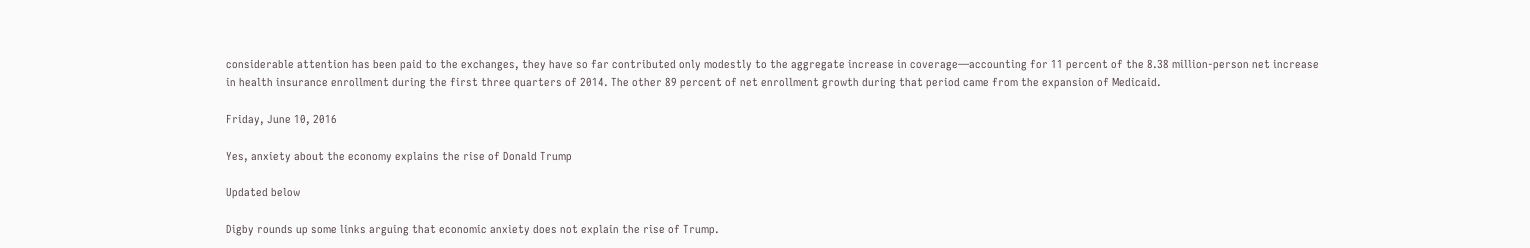considerable attention has been paid to the exchanges, they have so far contributed only modestly to the aggregate increase in coverage—accounting for 11 percent of the 8.38 million-person net increase in health insurance enrollment during the first three quarters of 2014. The other 89 percent of net enrollment growth during that period came from the expansion of Medicaid.

Friday, June 10, 2016

Yes, anxiety about the economy explains the rise of Donald Trump

Updated below

Digby rounds up some links arguing that economic anxiety does not explain the rise of Trump.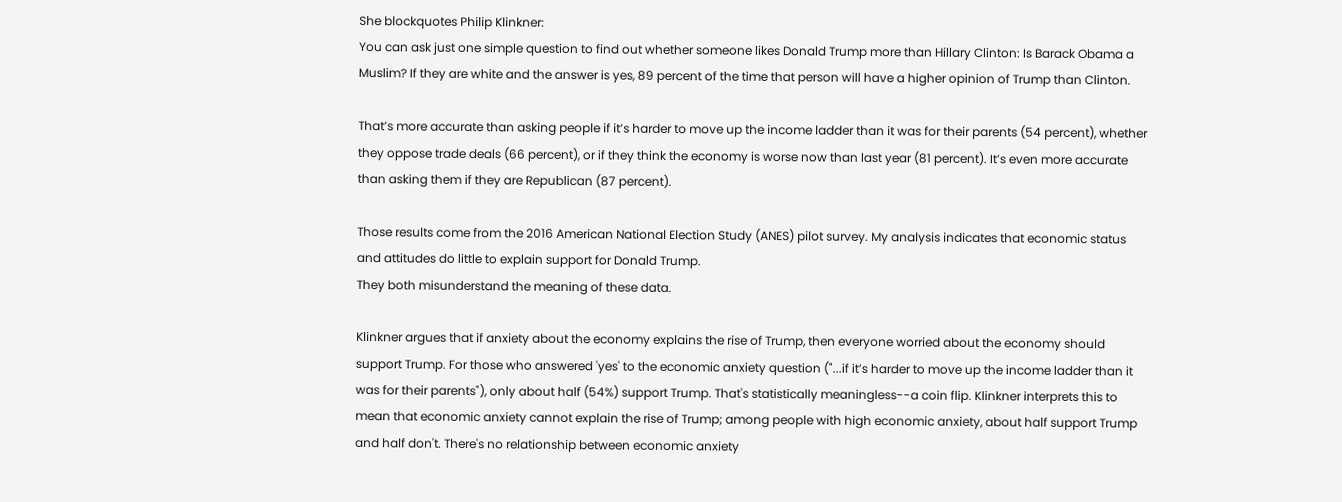She blockquotes Philip Klinkner:
You can ask just one simple question to find out whether someone likes Donald Trump more than Hillary Clinton: Is Barack Obama a Muslim? If they are white and the answer is yes, 89 percent of the time that person will have a higher opinion of Trump than Clinton.

That’s more accurate than asking people if it’s harder to move up the income ladder than it was for their parents (54 percent), whether they oppose trade deals (66 percent), or if they think the economy is worse now than last year (81 percent). It’s even more accurate than asking them if they are Republican (87 percent).

Those results come from the 2016 American National Election Study (ANES) pilot survey. My analysis indicates that economic status and attitudes do little to explain support for Donald Trump.
They both misunderstand the meaning of these data.

Klinkner argues that if anxiety about the economy explains the rise of Trump, then everyone worried about the economy should support Trump. For those who answered 'yes' to the economic anxiety question ("...if it’s harder to move up the income ladder than it was for their parents"), only about half (54%) support Trump. That's statistically meaningless--a coin flip. Klinkner interprets this to mean that economic anxiety cannot explain the rise of Trump; among people with high economic anxiety, about half support Trump and half don't. There's no relationship between economic anxiety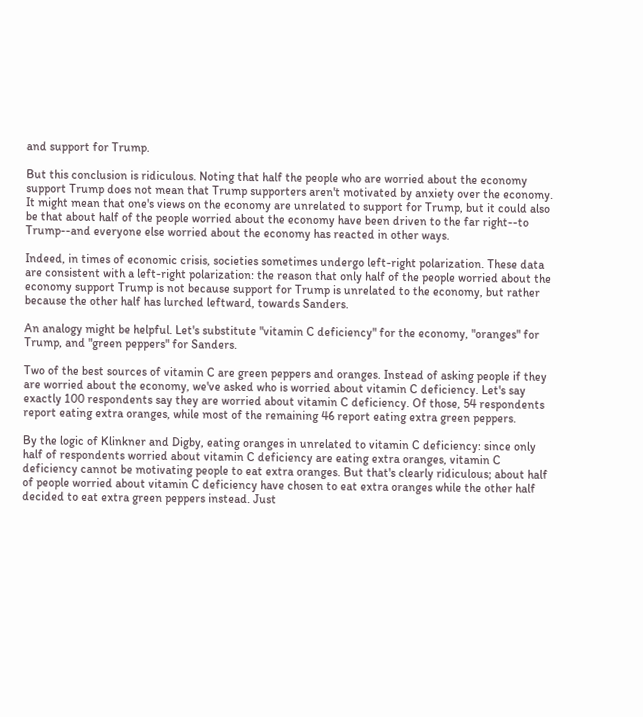and support for Trump.

But this conclusion is ridiculous. Noting that half the people who are worried about the economy support Trump does not mean that Trump supporters aren't motivated by anxiety over the economy. It might mean that one's views on the economy are unrelated to support for Trump, but it could also be that about half of the people worried about the economy have been driven to the far right--to Trump--and everyone else worried about the economy has reacted in other ways.

Indeed, in times of economic crisis, societies sometimes undergo left-right polarization. These data are consistent with a left-right polarization: the reason that only half of the people worried about the economy support Trump is not because support for Trump is unrelated to the economy, but rather because the other half has lurched leftward, towards Sanders.

An analogy might be helpful. Let's substitute "vitamin C deficiency" for the economy, "oranges" for Trump, and "green peppers" for Sanders.

Two of the best sources of vitamin C are green peppers and oranges. Instead of asking people if they are worried about the economy, we've asked who is worried about vitamin C deficiency. Let's say exactly 100 respondents say they are worried about vitamin C deficiency. Of those, 54 respondents report eating extra oranges, while most of the remaining 46 report eating extra green peppers.

By the logic of Klinkner and Digby, eating oranges in unrelated to vitamin C deficiency: since only half of respondents worried about vitamin C deficiency are eating extra oranges, vitamin C deficiency cannot be motivating people to eat extra oranges. But that's clearly ridiculous; about half of people worried about vitamin C deficiency have chosen to eat extra oranges while the other half decided to eat extra green peppers instead. Just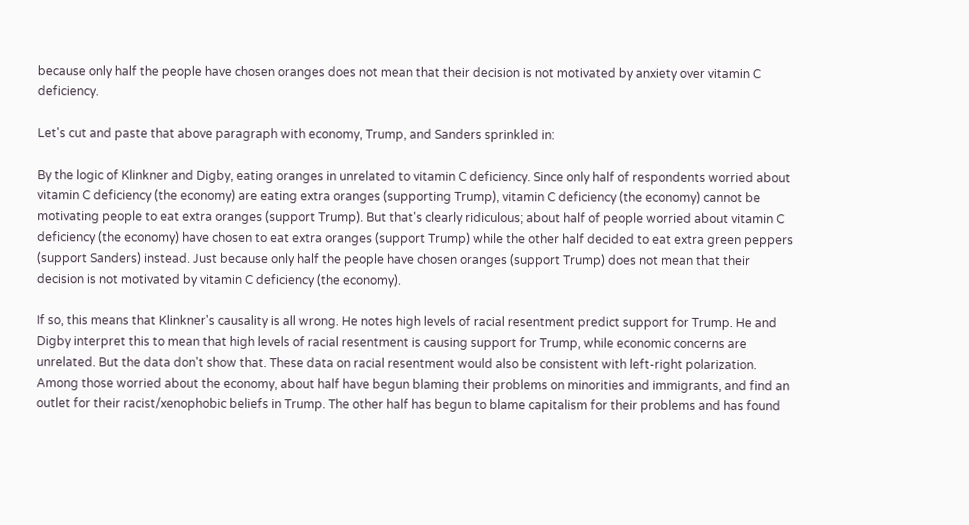because only half the people have chosen oranges does not mean that their decision is not motivated by anxiety over vitamin C deficiency.

Let's cut and paste that above paragraph with economy, Trump, and Sanders sprinkled in:

By the logic of Klinkner and Digby, eating oranges in unrelated to vitamin C deficiency. Since only half of respondents worried about vitamin C deficiency (the economy) are eating extra oranges (supporting Trump), vitamin C deficiency (the economy) cannot be motivating people to eat extra oranges (support Trump). But that's clearly ridiculous; about half of people worried about vitamin C deficiency (the economy) have chosen to eat extra oranges (support Trump) while the other half decided to eat extra green peppers (support Sanders) instead. Just because only half the people have chosen oranges (support Trump) does not mean that their decision is not motivated by vitamin C deficiency (the economy).

If so, this means that Klinkner's causality is all wrong. He notes high levels of racial resentment predict support for Trump. He and Digby interpret this to mean that high levels of racial resentment is causing support for Trump, while economic concerns are unrelated. But the data don't show that. These data on racial resentment would also be consistent with left-right polarization. Among those worried about the economy, about half have begun blaming their problems on minorities and immigrants, and find an outlet for their racist/xenophobic beliefs in Trump. The other half has begun to blame capitalism for their problems and has found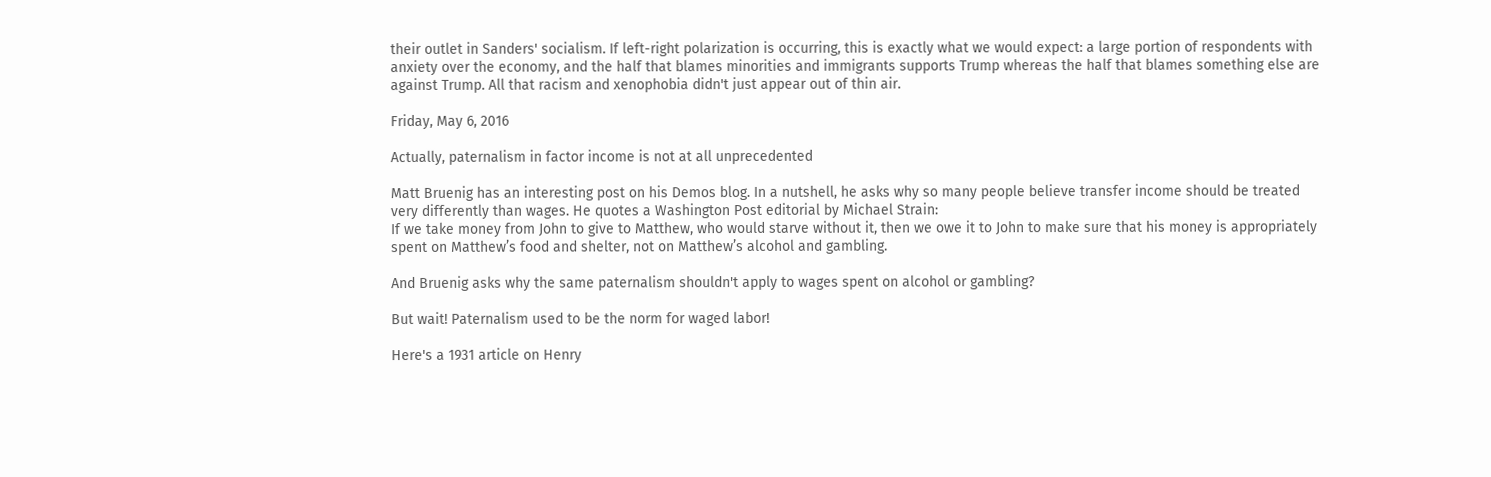their outlet in Sanders' socialism. If left-right polarization is occurring, this is exactly what we would expect: a large portion of respondents with anxiety over the economy, and the half that blames minorities and immigrants supports Trump whereas the half that blames something else are against Trump. All that racism and xenophobia didn't just appear out of thin air.

Friday, May 6, 2016

Actually, paternalism in factor income is not at all unprecedented

Matt Bruenig has an interesting post on his Demos blog. In a nutshell, he asks why so many people believe transfer income should be treated very differently than wages. He quotes a Washington Post editorial by Michael Strain:
If we take money from John to give to Matthew, who would starve without it, then we owe it to John to make sure that his money is appropriately spent on Matthew’s food and shelter, not on Matthew’s alcohol and gambling.

And Bruenig asks why the same paternalism shouldn't apply to wages spent on alcohol or gambling?

But wait! Paternalism used to be the norm for waged labor!

Here's a 1931 article on Henry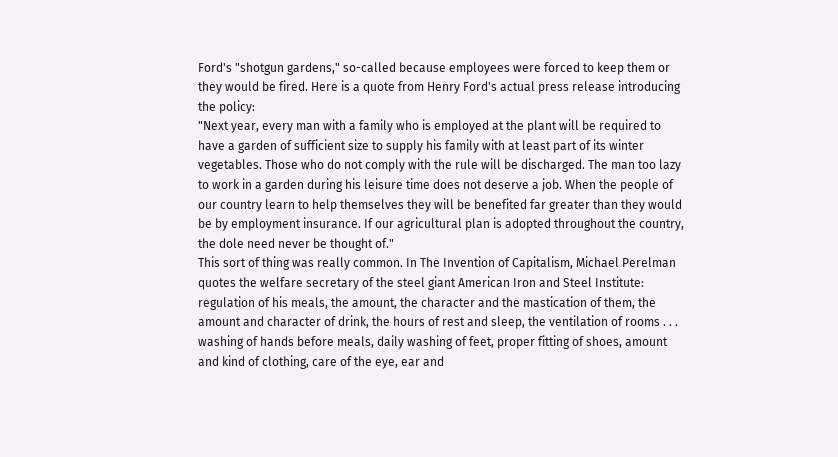Ford's "shotgun gardens," so-called because employees were forced to keep them or they would be fired. Here is a quote from Henry Ford's actual press release introducing the policy:
"Next year, every man with a family who is employed at the plant will be required to have a garden of sufficient size to supply his family with at least part of its winter vegetables. Those who do not comply with the rule will be discharged. The man too lazy to work in a garden during his leisure time does not deserve a job. When the people of our country learn to help themselves they will be benefited far greater than they would be by employment insurance. If our agricultural plan is adopted throughout the country, the dole need never be thought of."
This sort of thing was really common. In The Invention of Capitalism, Michael Perelman quotes the welfare secretary of the steel giant American Iron and Steel Institute:
regulation of his meals, the amount, the character and the mastication of them, the amount and character of drink, the hours of rest and sleep, the ventilation of rooms . . . washing of hands before meals, daily washing of feet, proper fitting of shoes, amount and kind of clothing, care of the eye, ear and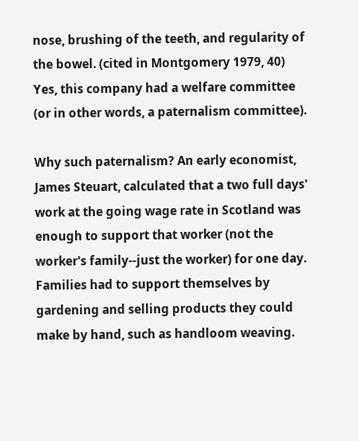nose, brushing of the teeth, and regularity of the bowel. (cited in Montgomery 1979, 40)
Yes, this company had a welfare committee (or in other words, a paternalism committee).

Why such paternalism? An early economist, James Steuart, calculated that a two full days' work at the going wage rate in Scotland was enough to support that worker (not the worker's family--just the worker) for one day. Families had to support themselves by gardening and selling products they could make by hand, such as handloom weaving.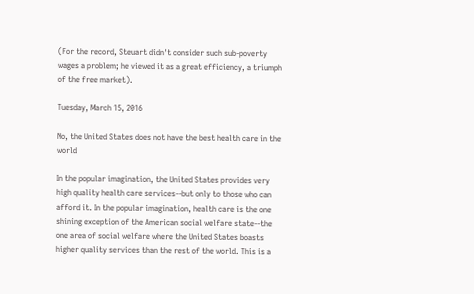(For the record, Steuart didn't consider such sub-poverty wages a problem; he viewed it as a great efficiency, a triumph of the free market).

Tuesday, March 15, 2016

No, the United States does not have the best health care in the world

In the popular imagination, the United States provides very high quality health care services--but only to those who can afford it. In the popular imagination, health care is the one shining exception of the American social welfare state--the one area of social welfare where the United States boasts higher quality services than the rest of the world. This is a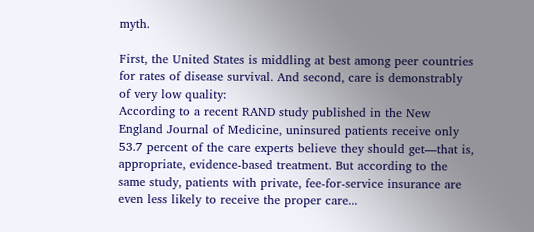myth.

First, the United States is middling at best among peer countries for rates of disease survival. And second, care is demonstrably of very low quality:
According to a recent RAND study published in the New England Journal of Medicine, uninsured patients receive only 53.7 percent of the care experts believe they should get—that is, appropriate, evidence-based treatment. But according to the same study, patients with private, fee-for-service insurance are even less likely to receive the proper care...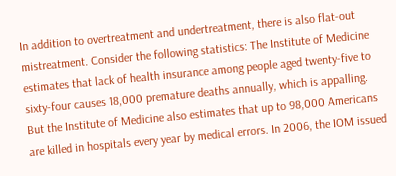In addition to overtreatment and undertreatment, there is also flat-out mistreatment. Consider the following statistics: The Institute of Medicine estimates that lack of health insurance among people aged twenty-five to sixty-four causes 18,000 premature deaths annually, which is appalling. But the Institute of Medicine also estimates that up to 98,000 Americans are killed in hospitals every year by medical errors. In 2006, the IOM issued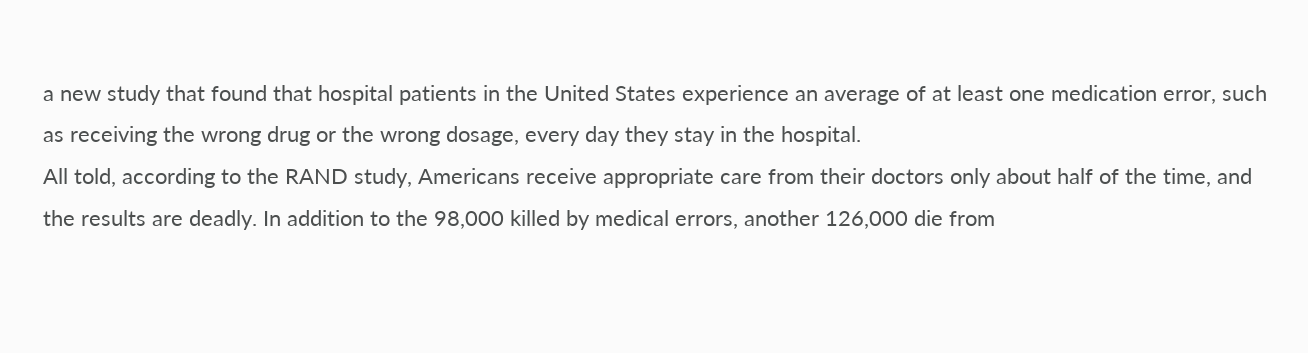a new study that found that hospital patients in the United States experience an average of at least one medication error, such as receiving the wrong drug or the wrong dosage, every day they stay in the hospital.
All told, according to the RAND study, Americans receive appropriate care from their doctors only about half of the time, and the results are deadly. In addition to the 98,000 killed by medical errors, another 126,000 die from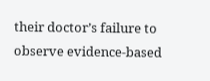their doctor’s failure to observe evidence-based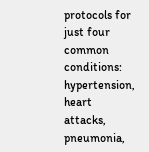protocols for just four common conditions: hypertension, heart attacks, pneumonia,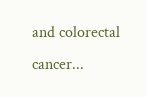and colorectal cancer...